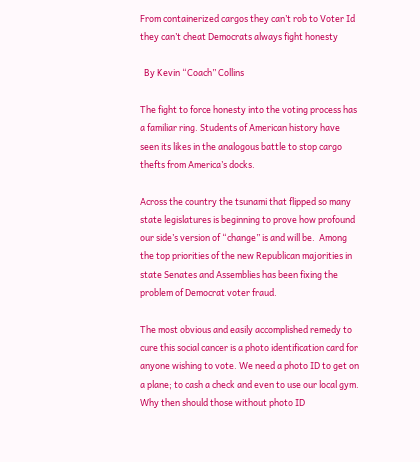From containerized cargos they can’t rob to Voter Id they can’t cheat Democrats always fight honesty

  By Kevin “Coach” Collins

The fight to force honesty into the voting process has a familiar ring. Students of American history have seen its likes in the analogous battle to stop cargo thefts from America’s docks.

Across the country the tsunami that flipped so many state legislatures is beginning to prove how profound our side’s version of “change” is and will be.  Among the top priorities of the new Republican majorities in state Senates and Assemblies has been fixing the problem of Democrat voter fraud.

The most obvious and easily accomplished remedy to cure this social cancer is a photo identification card for anyone wishing to vote. We need a photo ID to get on a plane; to cash a check and even to use our local gym. Why then should those without photo ID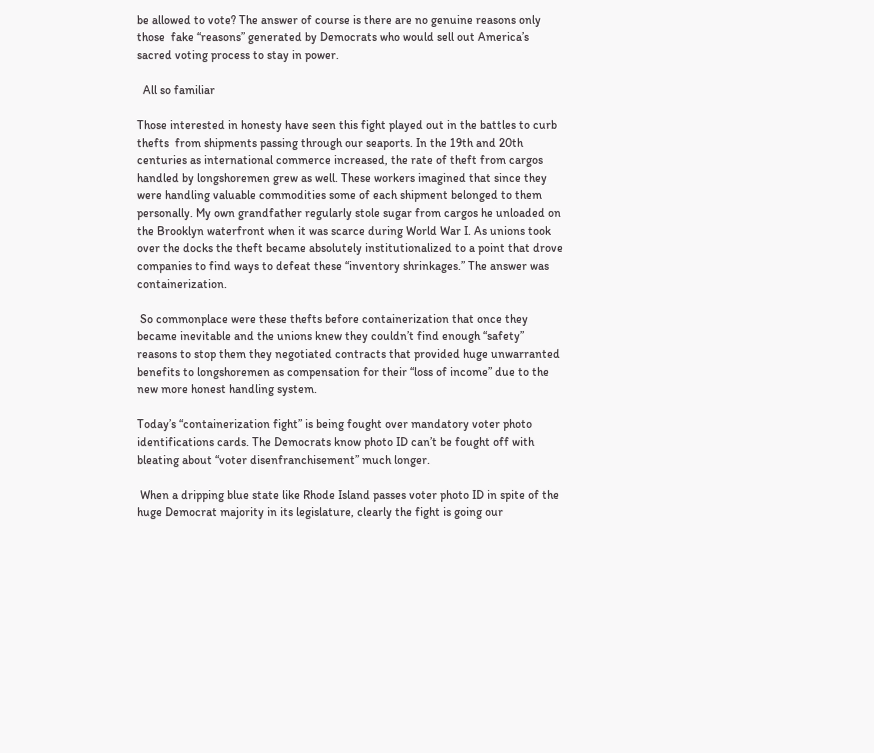be allowed to vote? The answer of course is there are no genuine reasons only those  fake “reasons” generated by Democrats who would sell out America’s sacred voting process to stay in power.

  All so familiar

Those interested in honesty have seen this fight played out in the battles to curb thefts  from shipments passing through our seaports. In the 19th and 20th centuries as international commerce increased, the rate of theft from cargos handled by longshoremen grew as well. These workers imagined that since they were handling valuable commodities some of each shipment belonged to them personally. My own grandfather regularly stole sugar from cargos he unloaded on the Brooklyn waterfront when it was scarce during World War I. As unions took over the docks the theft became absolutely institutionalized to a point that drove companies to find ways to defeat these “inventory shrinkages.” The answer was containerization.

 So commonplace were these thefts before containerization that once they became inevitable and the unions knew they couldn’t find enough “safety” reasons to stop them they negotiated contracts that provided huge unwarranted benefits to longshoremen as compensation for their “loss of income” due to the new more honest handling system.

Today’s “containerization fight” is being fought over mandatory voter photo identifications cards. The Democrats know photo ID can’t be fought off with bleating about “voter disenfranchisement” much longer.

 When a dripping blue state like Rhode Island passes voter photo ID in spite of the huge Democrat majority in its legislature, clearly the fight is going our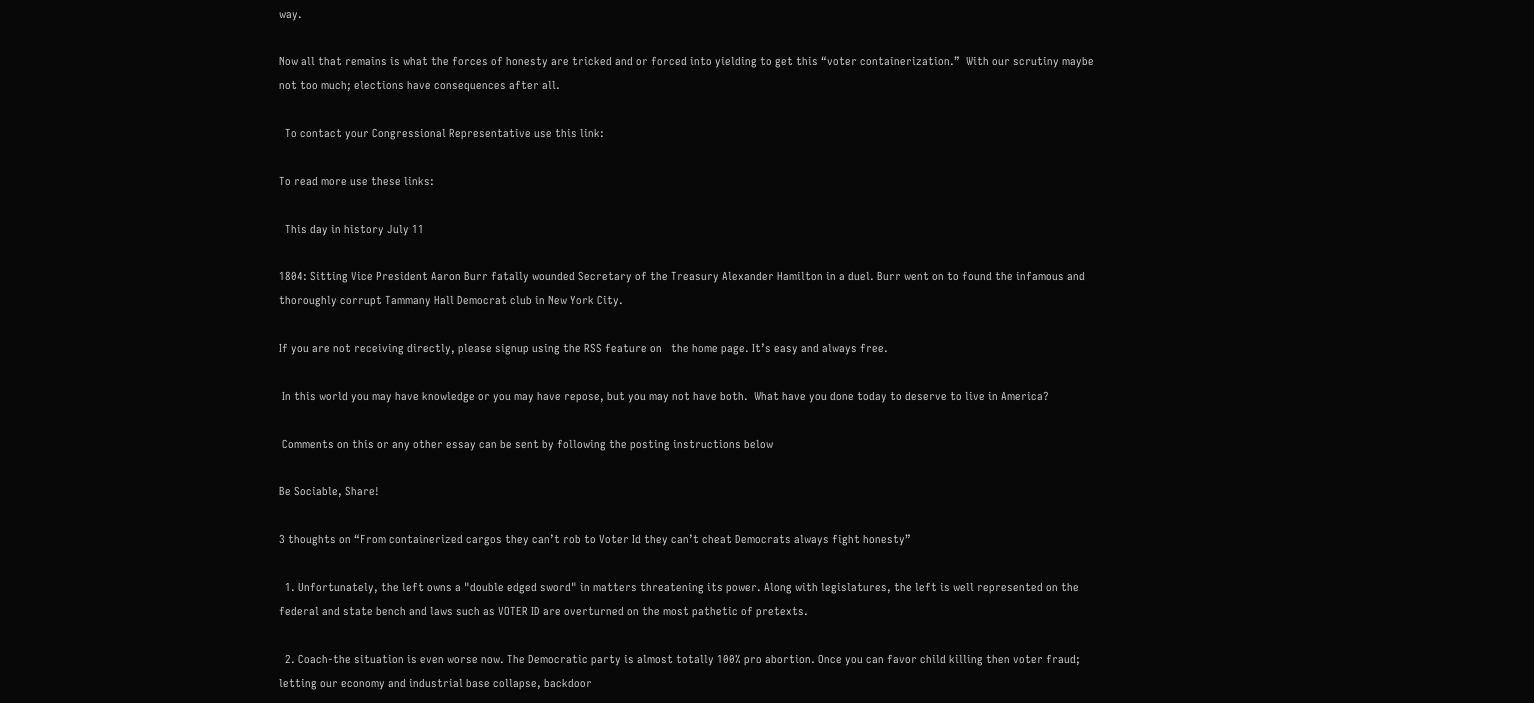way.

Now all that remains is what the forces of honesty are tricked and or forced into yielding to get this “voter containerization.”  With our scrutiny maybe not too much; elections have consequences after all.

  To contact your Congressional Representative use this link:

To read more use these links:

  This day in history July 11

1804: Sitting Vice President Aaron Burr fatally wounded Secretary of the Treasury Alexander Hamilton in a duel. Burr went on to found the infamous and thoroughly corrupt Tammany Hall Democrat club in New York City.

If you are not receiving directly, please signup using the RSS feature on   the home page. It’s easy and always free.

 In this world you may have knowledge or you may have repose, but you may not have both.  What have you done today to deserve to live in America?

 Comments on this or any other essay can be sent by following the posting instructions below

Be Sociable, Share!

3 thoughts on “From containerized cargos they can’t rob to Voter Id they can’t cheat Democrats always fight honesty”

  1. Unfortunately, the left owns a "double edged sword" in matters threatening its power. Along with legislatures, the left is well represented on the federal and state bench and laws such as VOTER ID are overturned on the most pathetic of pretexts.

  2. Coach-the situation is even worse now. The Democratic party is almost totally 100% pro abortion. Once you can favor child killing then voter fraud; letting our economy and industrial base collapse, backdoor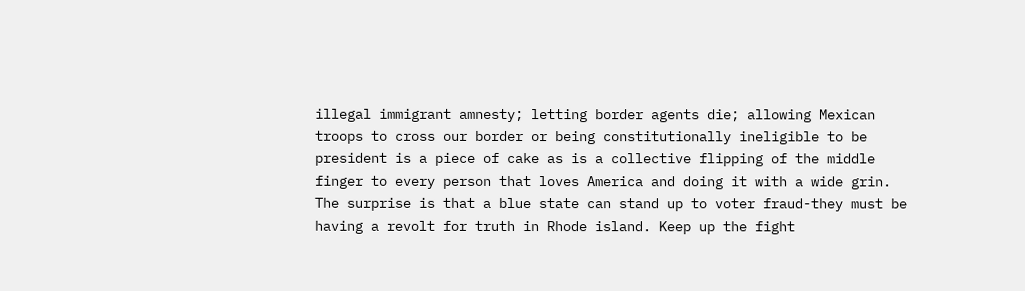illegal immigrant amnesty; letting border agents die; allowing Mexican troops to cross our border or being constitutionally ineligible to be president is a piece of cake as is a collective flipping of the middle finger to every person that loves America and doing it with a wide grin. The surprise is that a blue state can stand up to voter fraud-they must be having a revolt for truth in Rhode island. Keep up the fight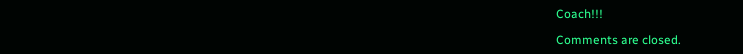Coach!!!

Comments are closed.